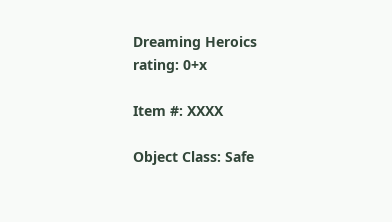Dreaming Heroics
rating: 0+x

Item #: XXXX

Object Class: Safe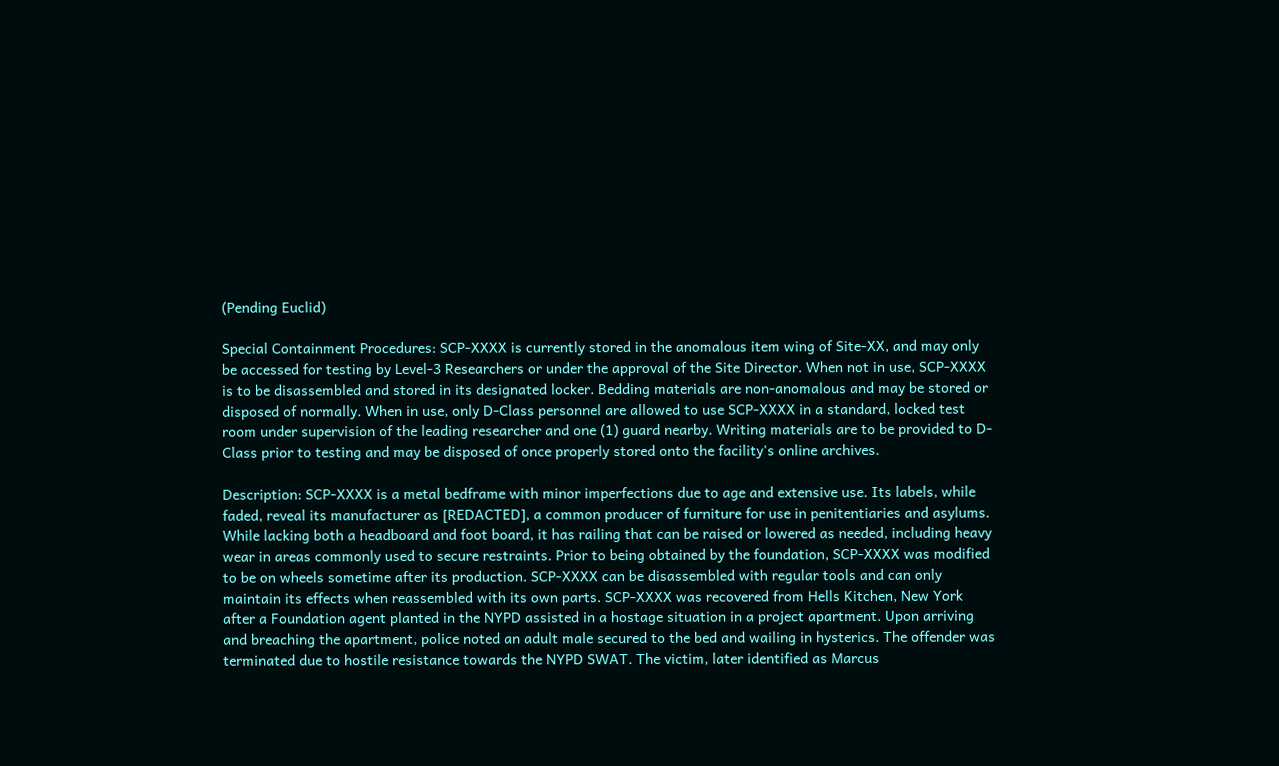(Pending Euclid)

Special Containment Procedures: SCP-XXXX is currently stored in the anomalous item wing of Site-XX, and may only be accessed for testing by Level-3 Researchers or under the approval of the Site Director. When not in use, SCP-XXXX is to be disassembled and stored in its designated locker. Bedding materials are non-anomalous and may be stored or disposed of normally. When in use, only D-Class personnel are allowed to use SCP-XXXX in a standard, locked test room under supervision of the leading researcher and one (1) guard nearby. Writing materials are to be provided to D-Class prior to testing and may be disposed of once properly stored onto the facility's online archives.

Description: SCP-XXXX is a metal bedframe with minor imperfections due to age and extensive use. Its labels, while faded, reveal its manufacturer as [REDACTED], a common producer of furniture for use in penitentiaries and asylums. While lacking both a headboard and foot board, it has railing that can be raised or lowered as needed, including heavy wear in areas commonly used to secure restraints. Prior to being obtained by the foundation, SCP-XXXX was modified to be on wheels sometime after its production. SCP-XXXX can be disassembled with regular tools and can only maintain its effects when reassembled with its own parts. SCP-XXXX was recovered from Hells Kitchen, New York after a Foundation agent planted in the NYPD assisted in a hostage situation in a project apartment. Upon arriving and breaching the apartment, police noted an adult male secured to the bed and wailing in hysterics. The offender was terminated due to hostile resistance towards the NYPD SWAT. The victim, later identified as Marcus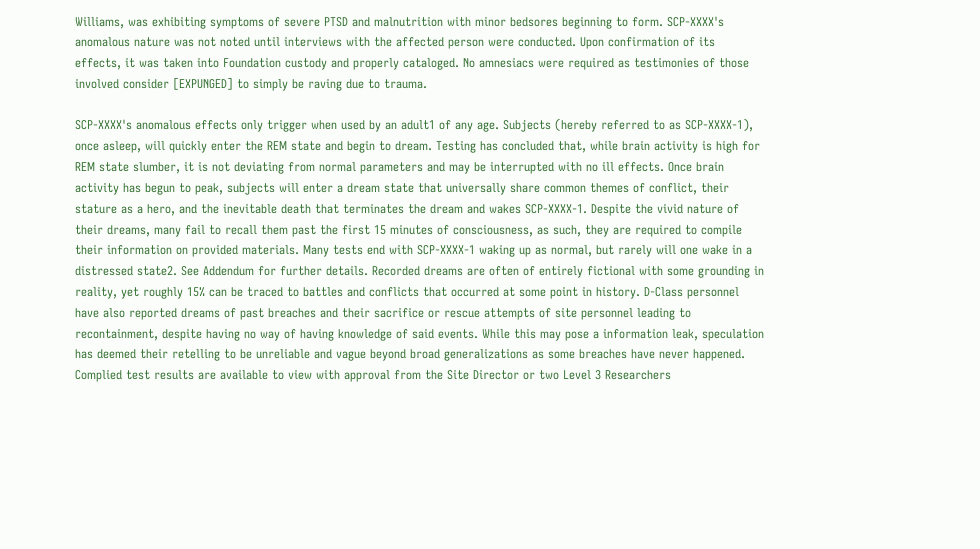Williams, was exhibiting symptoms of severe PTSD and malnutrition with minor bedsores beginning to form. SCP-XXXX's anomalous nature was not noted until interviews with the affected person were conducted. Upon confirmation of its effects, it was taken into Foundation custody and properly cataloged. No amnesiacs were required as testimonies of those involved consider [EXPUNGED] to simply be raving due to trauma.

SCP-XXXX's anomalous effects only trigger when used by an adult1 of any age. Subjects (hereby referred to as SCP-XXXX-1), once asleep, will quickly enter the REM state and begin to dream. Testing has concluded that, while brain activity is high for REM state slumber, it is not deviating from normal parameters and may be interrupted with no ill effects. Once brain activity has begun to peak, subjects will enter a dream state that universally share common themes of conflict, their stature as a hero, and the inevitable death that terminates the dream and wakes SCP-XXXX-1. Despite the vivid nature of their dreams, many fail to recall them past the first 15 minutes of consciousness, as such, they are required to compile their information on provided materials. Many tests end with SCP-XXXX-1 waking up as normal, but rarely will one wake in a distressed state2. See Addendum for further details. Recorded dreams are often of entirely fictional with some grounding in reality, yet roughly 15% can be traced to battles and conflicts that occurred at some point in history. D-Class personnel have also reported dreams of past breaches and their sacrifice or rescue attempts of site personnel leading to recontainment, despite having no way of having knowledge of said events. While this may pose a information leak, speculation has deemed their retelling to be unreliable and vague beyond broad generalizations as some breaches have never happened. Complied test results are available to view with approval from the Site Director or two Level 3 Researchers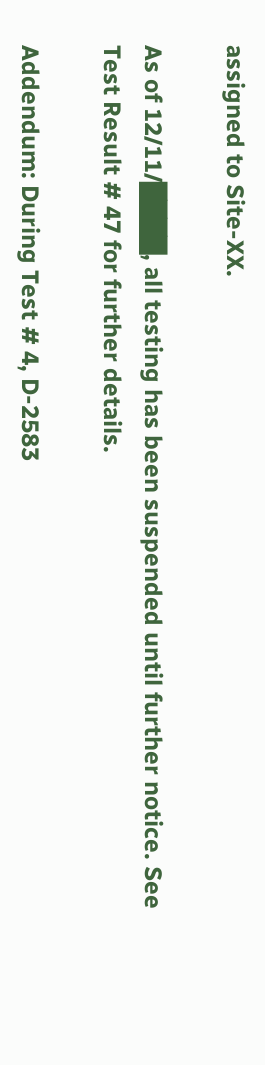assigned to Site-XX.

As of 12/11/████, all testing has been suspended until further notice. See Test Result # 47 for further details.

Addendum: During Test # 4, D-2583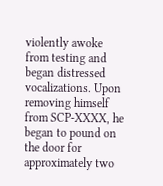violently awoke from testing and began distressed vocalizations. Upon removing himself from SCP-XXXX, he began to pound on the door for approximately two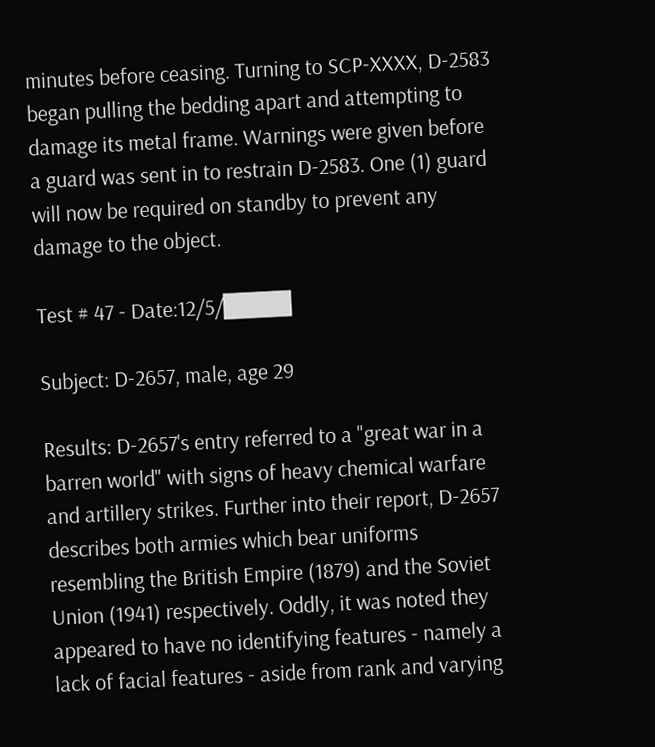minutes before ceasing. Turning to SCP-XXXX, D-2583 began pulling the bedding apart and attempting to damage its metal frame. Warnings were given before a guard was sent in to restrain D-2583. One (1) guard will now be required on standby to prevent any damage to the object.

Test # 47 - Date:12/5/████

Subject: D-2657, male, age 29

Results: D-2657's entry referred to a "great war in a barren world" with signs of heavy chemical warfare and artillery strikes. Further into their report, D-2657 describes both armies which bear uniforms resembling the British Empire (1879) and the Soviet Union (1941) respectively. Oddly, it was noted they appeared to have no identifying features - namely a lack of facial features - aside from rank and varying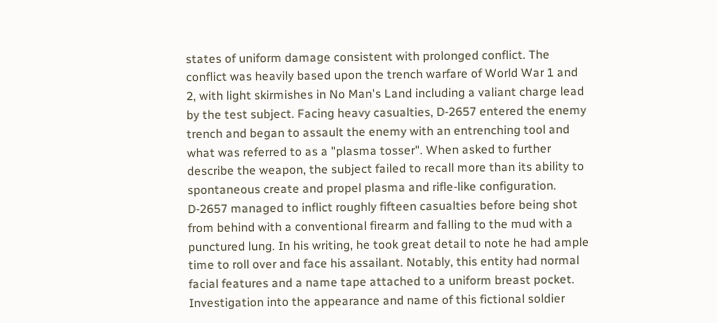states of uniform damage consistent with prolonged conflict. The conflict was heavily based upon the trench warfare of World War 1 and 2, with light skirmishes in No Man's Land including a valiant charge lead by the test subject. Facing heavy casualties, D-2657 entered the enemy trench and began to assault the enemy with an entrenching tool and what was referred to as a "plasma tosser". When asked to further describe the weapon, the subject failed to recall more than its ability to spontaneous create and propel plasma and rifle-like configuration. D-2657 managed to inflict roughly fifteen casualties before being shot from behind with a conventional firearm and falling to the mud with a punctured lung. In his writing, he took great detail to note he had ample time to roll over and face his assailant. Notably, this entity had normal facial features and a name tape attached to a uniform breast pocket. Investigation into the appearance and name of this fictional soldier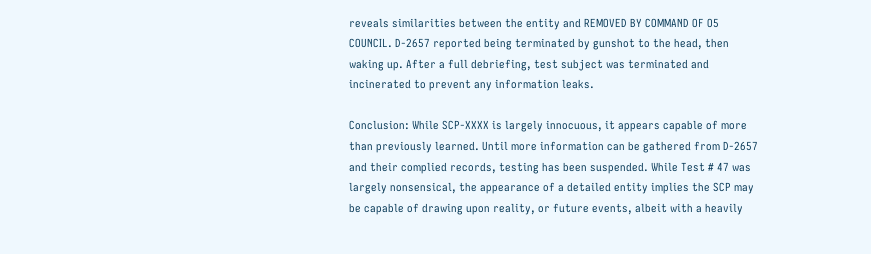reveals similarities between the entity and REMOVED BY COMMAND OF O5 COUNCIL. D-2657 reported being terminated by gunshot to the head, then waking up. After a full debriefing, test subject was terminated and incinerated to prevent any information leaks.

Conclusion: While SCP-XXXX is largely innocuous, it appears capable of more than previously learned. Until more information can be gathered from D-2657 and their complied records, testing has been suspended. While Test # 47 was largely nonsensical, the appearance of a detailed entity implies the SCP may be capable of drawing upon reality, or future events, albeit with a heavily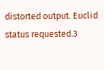distorted output. Euclid status requested.3